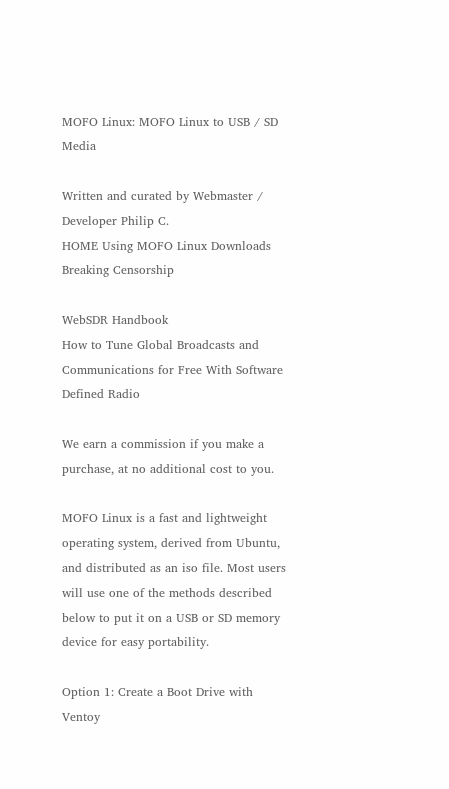MOFO Linux: MOFO Linux to USB / SD Media

Written and curated by Webmaster / Developer Philip C.
HOME Using MOFO Linux Downloads Breaking Censorship

WebSDR Handbook
How to Tune Global Broadcasts and Communications for Free With Software Defined Radio

We earn a commission if you make a purchase, at no additional cost to you.

MOFO Linux is a fast and lightweight operating system, derived from Ubuntu, and distributed as an iso file. Most users will use one of the methods described below to put it on a USB or SD memory device for easy portability.

Option 1: Create a Boot Drive with Ventoy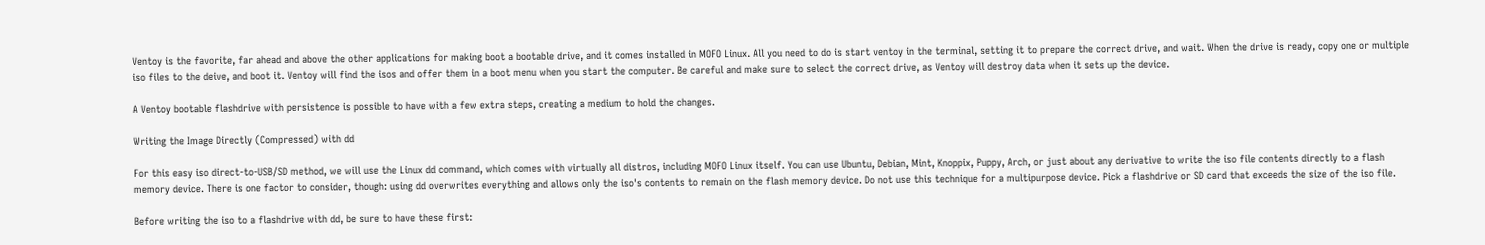Ventoy is the favorite, far ahead and above the other applications for making boot a bootable drive, and it comes installed in MOFO Linux. All you need to do is start ventoy in the terminal, setting it to prepare the correct drive, and wait. When the drive is ready, copy one or multiple iso files to the deive, and boot it. Ventoy will find the isos and offer them in a boot menu when you start the computer. Be careful and make sure to select the correct drive, as Ventoy will destroy data when it sets up the device.

A Ventoy bootable flashdrive with persistence is possible to have with a few extra steps, creating a medium to hold the changes.

Writing the Image Directly (Compressed) with dd

For this easy iso direct-to-USB/SD method, we will use the Linux dd command, which comes with virtually all distros, including MOFO Linux itself. You can use Ubuntu, Debian, Mint, Knoppix, Puppy, Arch, or just about any derivative to write the iso file contents directly to a flash memory device. There is one factor to consider, though: using dd overwrites everything and allows only the iso's contents to remain on the flash memory device. Do not use this technique for a multipurpose device. Pick a flashdrive or SD card that exceeds the size of the iso file.

Before writing the iso to a flashdrive with dd, be sure to have these first: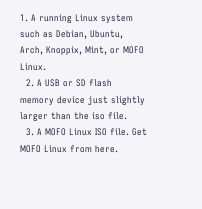1. A running Linux system such as Debian, Ubuntu, Arch, Knoppix, Mint, or MOFO Linux.
  2. A USB or SD flash memory device just slightly larger than the iso file.
  3. A MOFO Linux ISO file. Get MOFO Linux from here.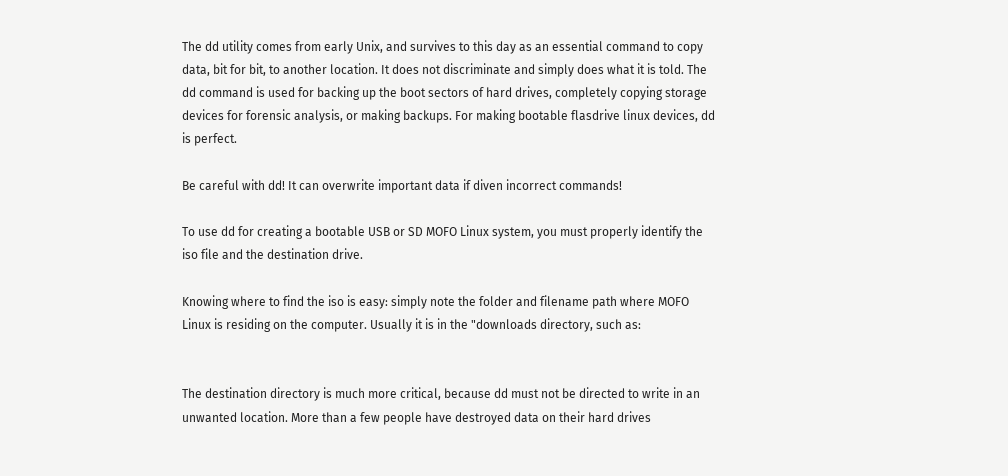The dd utility comes from early Unix, and survives to this day as an essential command to copy data, bit for bit, to another location. It does not discriminate and simply does what it is told. The dd command is used for backing up the boot sectors of hard drives, completely copying storage devices for forensic analysis, or making backups. For making bootable flasdrive linux devices, dd is perfect.

Be careful with dd! It can overwrite important data if diven incorrect commands!

To use dd for creating a bootable USB or SD MOFO Linux system, you must properly identify the iso file and the destination drive.

Knowing where to find the iso is easy: simply note the folder and filename path where MOFO Linux is residing on the computer. Usually it is in the "downloads directory, such as:


The destination directory is much more critical, because dd must not be directed to write in an unwanted location. More than a few people have destroyed data on their hard drives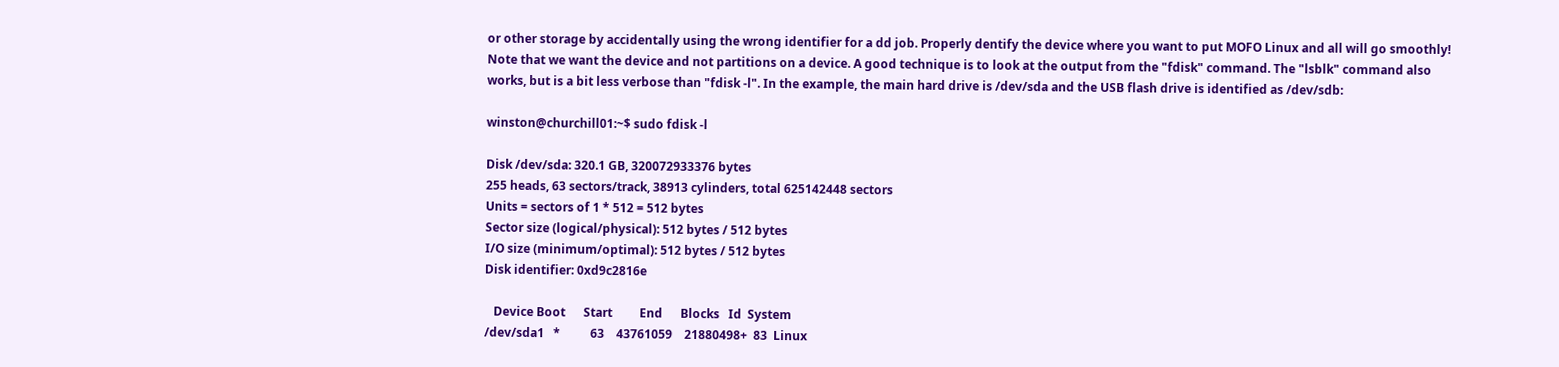or other storage by accidentally using the wrong identifier for a dd job. Properly dentify the device where you want to put MOFO Linux and all will go smoothly! Note that we want the device and not partitions on a device. A good technique is to look at the output from the "fdisk" command. The "lsblk" command also works, but is a bit less verbose than "fdisk -l". In the example, the main hard drive is /dev/sda and the USB flash drive is identified as /dev/sdb:

winston@churchill01:~$ sudo fdisk -l

Disk /dev/sda: 320.1 GB, 320072933376 bytes
255 heads, 63 sectors/track, 38913 cylinders, total 625142448 sectors
Units = sectors of 1 * 512 = 512 bytes
Sector size (logical/physical): 512 bytes / 512 bytes
I/O size (minimum/optimal): 512 bytes / 512 bytes
Disk identifier: 0xd9c2816e

   Device Boot      Start         End      Blocks   Id  System
/dev/sda1   *          63    43761059    21880498+  83  Linux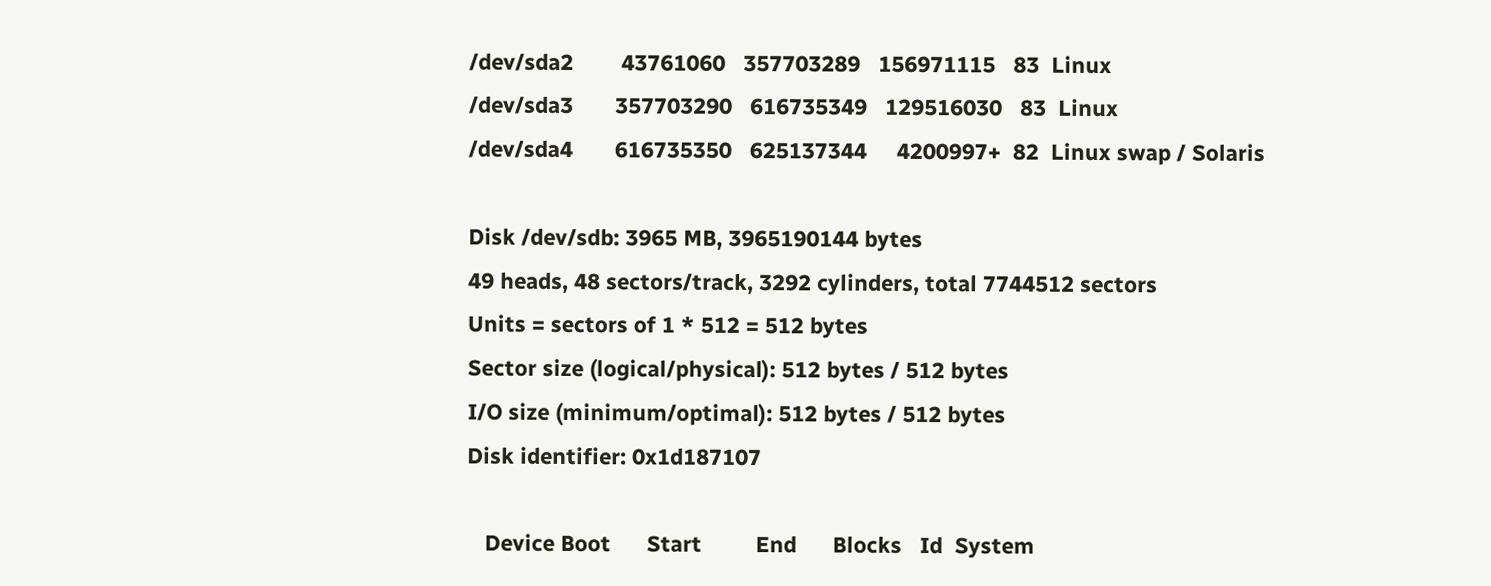/dev/sda2        43761060   357703289   156971115   83  Linux
/dev/sda3       357703290   616735349   129516030   83  Linux
/dev/sda4       616735350   625137344     4200997+  82  Linux swap / Solaris

Disk /dev/sdb: 3965 MB, 3965190144 bytes
49 heads, 48 sectors/track, 3292 cylinders, total 7744512 sectors
Units = sectors of 1 * 512 = 512 bytes
Sector size (logical/physical): 512 bytes / 512 bytes
I/O size (minimum/optimal): 512 bytes / 512 bytes
Disk identifier: 0x1d187107

   Device Boot      Start         End      Blocks   Id  System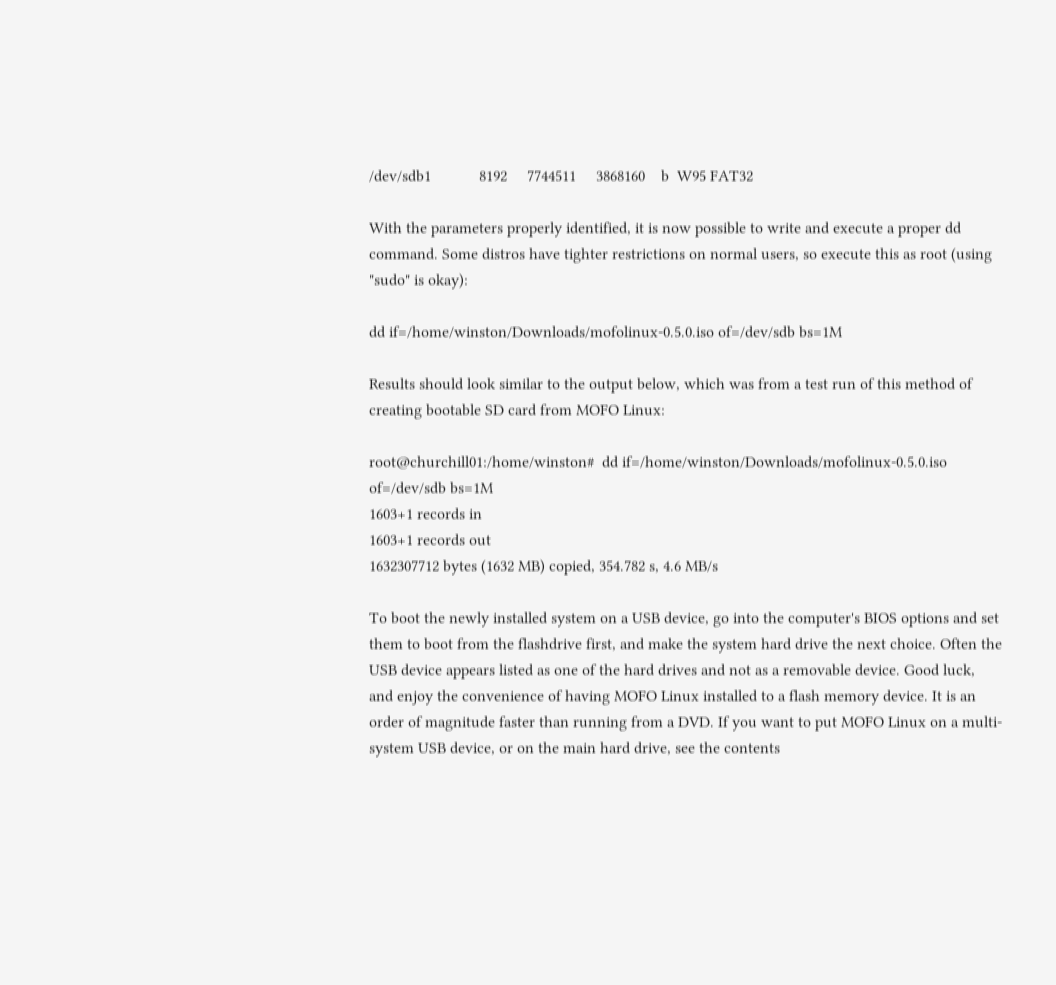/dev/sdb1            8192     7744511     3868160    b  W95 FAT32

With the parameters properly identified, it is now possible to write and execute a proper dd command. Some distros have tighter restrictions on normal users, so execute this as root (using "sudo" is okay):

dd if=/home/winston/Downloads/mofolinux-0.5.0.iso of=/dev/sdb bs=1M

Results should look similar to the output below, which was from a test run of this method of creating bootable SD card from MOFO Linux:

root@churchill01:/home/winston#  dd if=/home/winston/Downloads/mofolinux-0.5.0.iso of=/dev/sdb bs=1M
1603+1 records in
1603+1 records out
1632307712 bytes (1632 MB) copied, 354.782 s, 4.6 MB/s

To boot the newly installed system on a USB device, go into the computer's BIOS options and set them to boot from the flashdrive first, and make the system hard drive the next choice. Often the USB device appears listed as one of the hard drives and not as a removable device. Good luck, and enjoy the convenience of having MOFO Linux installed to a flash memory device. It is an order of magnitude faster than running from a DVD. If you want to put MOFO Linux on a multi-system USB device, or on the main hard drive, see the contents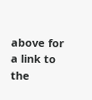above for a link to the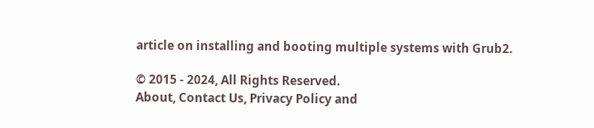article on installing and booting multiple systems with Grub2.

© 2015 - 2024, All Rights Reserved.
About, Contact Us, Privacy Policy and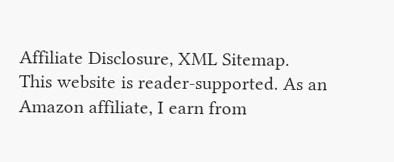Affiliate Disclosure, XML Sitemap.
This website is reader-supported. As an Amazon affiliate, I earn from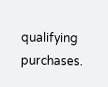qualifying purchases.